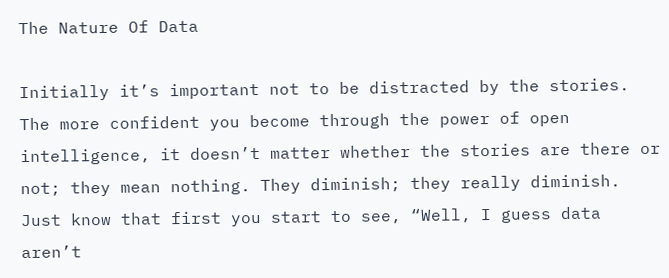The Nature Of Data

Initially it’s important not to be distracted by the stories. The more confident you become through the power of open intelligence, it doesn’t matter whether the stories are there or not; they mean nothing. They diminish; they really diminish. Just know that first you start to see, “Well, I guess data aren’t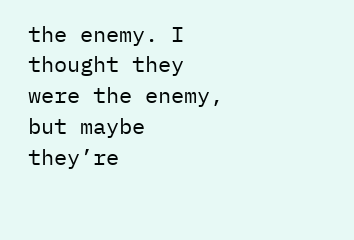the enemy. I thought they were the enemy, but maybe they’re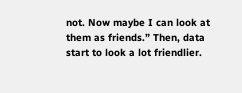not. Now maybe I can look at them as friends.” Then, data start to look a lot friendlier.